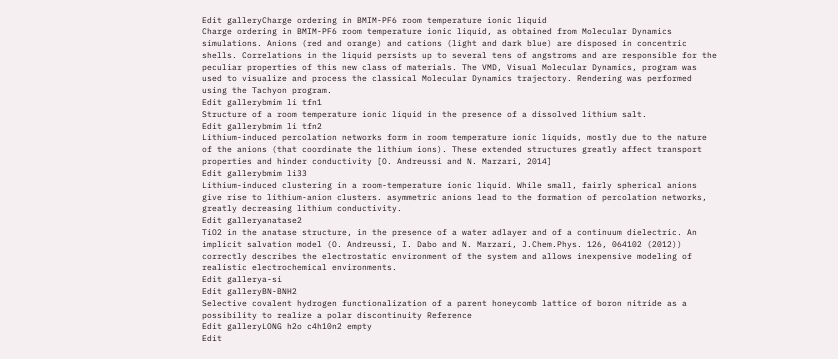Edit galleryCharge ordering in BMIM-PF6 room temperature ionic liquid
Charge ordering in BMIM-PF6 room temperature ionic liquid, as obtained from Molecular Dynamics simulations. Anions (red and orange) and cations (light and dark blue) are disposed in concentric shells. Correlations in the liquid persists up to several tens of angstroms and are responsible for the peculiar properties of this new class of materials. The VMD, Visual Molecular Dynamics, program was used to visualize and process the classical Molecular Dynamics trajectory. Rendering was performed using the Tachyon program.
Edit gallerybmim li tfn1
Structure of a room temperature ionic liquid in the presence of a dissolved lithium salt.
Edit gallerybmim li tfn2
Lithium-induced percolation networks form in room temperature ionic liquids, mostly due to the nature of the anions (that coordinate the lithium ions). These extended structures greatly affect transport properties and hinder conductivity [O. Andreussi and N. Marzari, 2014]
Edit gallerybmim li33
Lithium-induced clustering in a room-temperature ionic liquid. While small, fairly spherical anions give rise to lithium-anion clusters. asymmetric anions lead to the formation of percolation networks, greatly decreasing lithium conductivity.
Edit galleryanatase2
TiO2 in the anatase structure, in the presence of a water adlayer and of a continuum dielectric. An implicit salvation model (O. Andreussi, I. Dabo and N. Marzari, J.Chem.Phys. 126, 064102 (2012)) correctly describes the electrostatic environment of the system and allows inexpensive modeling of realistic electrochemical environments.
Edit gallerya-si
Edit galleryBN-BNH2
Selective covalent hydrogen functionalization of a parent honeycomb lattice of boron nitride as a possibility to realize a polar discontinuity Reference
Edit galleryLONG h2o c4h10n2 empty
Edit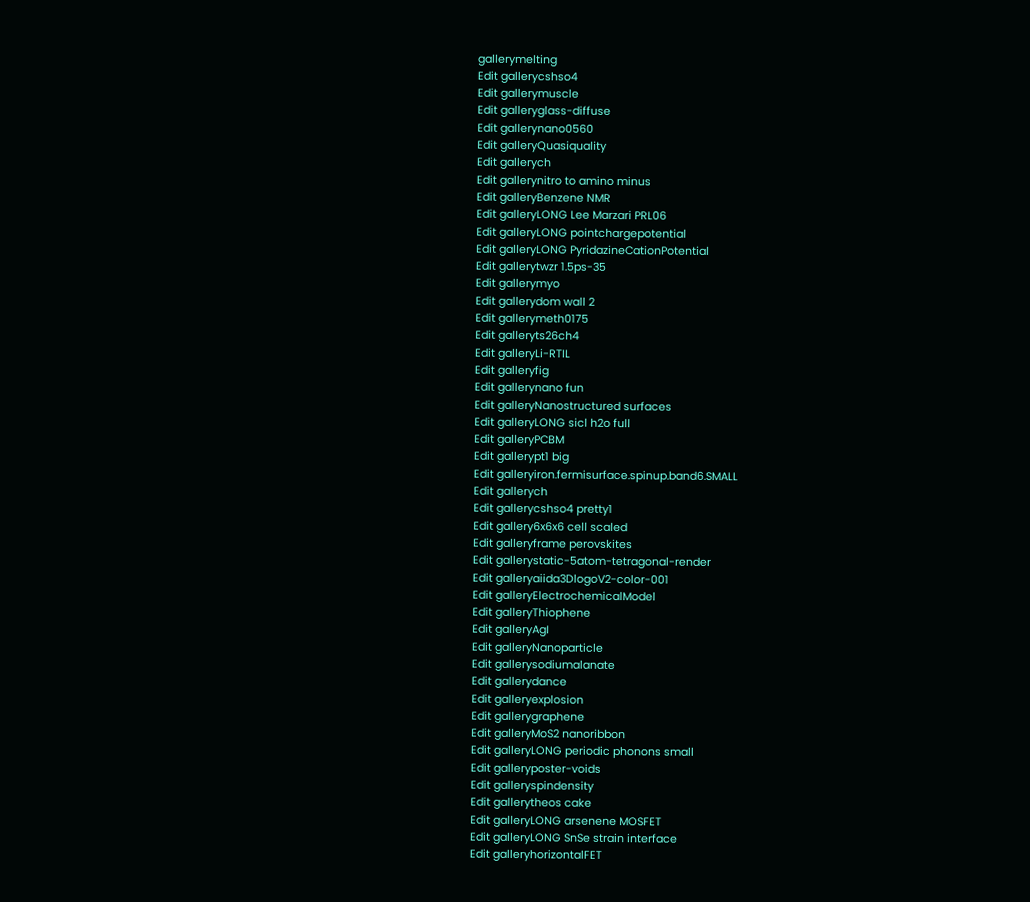gallerymelting
Edit gallerycshso4
Edit gallerymuscle
Edit galleryglass-diffuse
Edit gallerynano0560
Edit galleryQuasiquality
Edit gallerych
Edit gallerynitro to amino minus
Edit galleryBenzene NMR
Edit galleryLONG Lee Marzari PRL06
Edit galleryLONG pointchargepotential
Edit galleryLONG PyridazineCationPotential
Edit gallerytwzr 1.5ps-35
Edit gallerymyo
Edit gallerydom wall 2
Edit gallerymeth0175
Edit galleryts26ch4
Edit galleryLi-RTIL
Edit galleryfig
Edit gallerynano fun
Edit galleryNanostructured surfaces
Edit galleryLONG sicl h2o full
Edit galleryPCBM
Edit gallerypt1 big
Edit galleryiron.fermisurface.spinup.band6.SMALL
Edit gallerych
Edit gallerycshso4 pretty1
Edit gallery6x6x6 cell scaled
Edit galleryframe perovskites
Edit gallerystatic-5atom-tetragonal-render
Edit galleryaiida3DlogoV2-color-001
Edit galleryElectrochemicalModel
Edit galleryThiophene
Edit galleryAgI
Edit galleryNanoparticle
Edit gallerysodiumalanate
Edit gallerydance
Edit galleryexplosion
Edit gallerygraphene
Edit galleryMoS2 nanoribbon
Edit galleryLONG periodic phonons small
Edit galleryposter-voids
Edit galleryspindensity
Edit gallerytheos cake
Edit galleryLONG arsenene MOSFET
Edit galleryLONG SnSe strain interface
Edit galleryhorizontalFET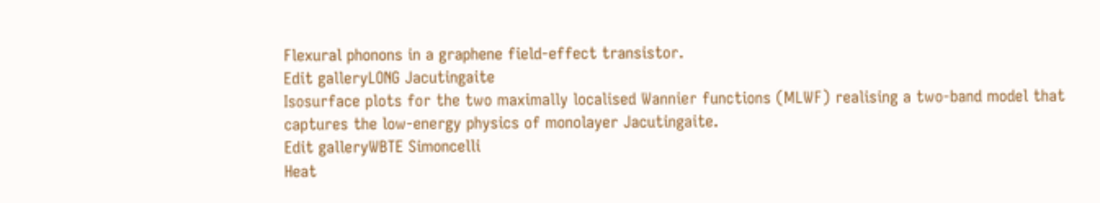Flexural phonons in a graphene field-effect transistor.
Edit galleryLONG Jacutingaite
Isosurface plots for the two maximally localised Wannier functions (MLWF) realising a two-band model that captures the low-energy physics of monolayer Jacutingaite.
Edit galleryWBTE Simoncelli
Heat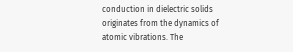conduction in dielectric solids originates from the dynamics of atomic vibrations. The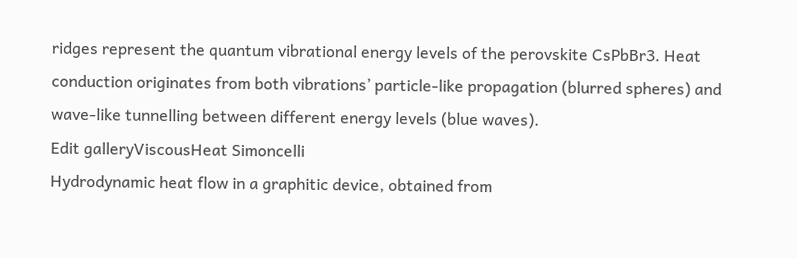ridges represent the quantum vibrational energy levels of the perovskite CsPbBr3. Heat conduction originates from both vibrations’ particle-like propagation (blurred spheres) and wave-like tunnelling between different energy levels (blue waves).
Edit galleryViscousHeat Simoncelli
Hydrodynamic heat flow in a graphitic device, obtained from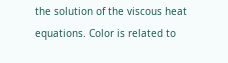the solution of the viscous heat equations. Color is related to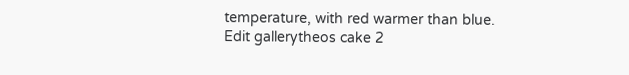temperature, with red warmer than blue.
Edit gallerytheos cake 2